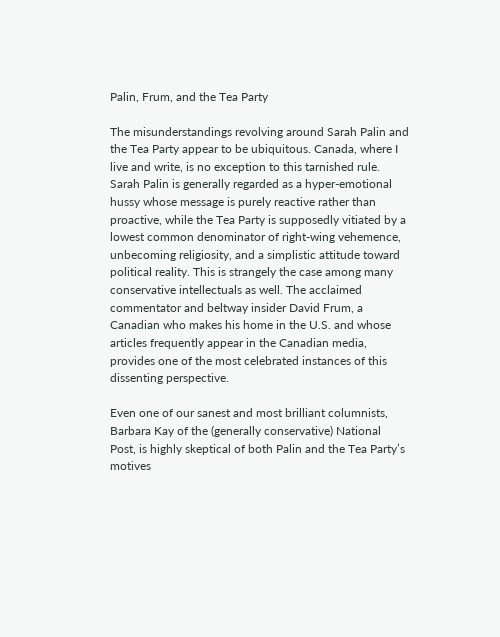Palin, Frum, and the Tea Party

The misunderstandings revolving around Sarah Palin and the Tea Party appear to be ubiquitous. Canada, where I live and write, is no exception to this tarnished rule. Sarah Palin is generally regarded as a hyper-emotional hussy whose message is purely reactive rather than proactive, while the Tea Party is supposedly vitiated by a lowest common denominator of right-wing vehemence, unbecoming religiosity, and a simplistic attitude toward political reality. This is strangely the case among many conservative intellectuals as well. The acclaimed commentator and beltway insider David Frum, a Canadian who makes his home in the U.S. and whose articles frequently appear in the Canadian media, provides one of the most celebrated instances of this dissenting perspective.

Even one of our sanest and most brilliant columnists, Barbara Kay of the (generally conservative) National Post, is highly skeptical of both Palin and the Tea Party’s motives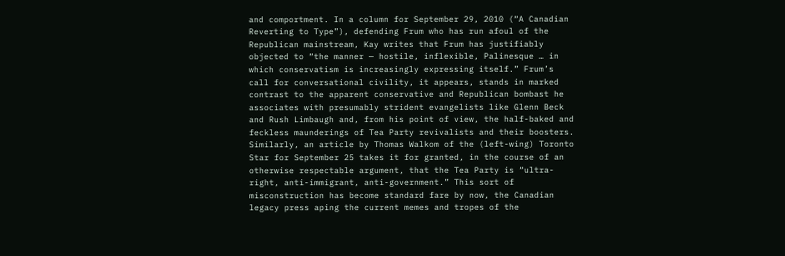and comportment. In a column for September 29, 2010 (“A Canadian Reverting to Type”), defending Frum who has run afoul of the Republican mainstream, Kay writes that Frum has justifiably objected to “the manner — hostile, inflexible, Palinesque … in which conservatism is increasingly expressing itself.” Frum’s call for conversational civility, it appears, stands in marked contrast to the apparent conservative and Republican bombast he associates with presumably strident evangelists like Glenn Beck and Rush Limbaugh and, from his point of view, the half-baked and feckless maunderings of Tea Party revivalists and their boosters. Similarly, an article by Thomas Walkom of the (left-wing) Toronto Star for September 25 takes it for granted, in the course of an otherwise respectable argument, that the Tea Party is “ultra-right, anti-immigrant, anti-government.” This sort of misconstruction has become standard fare by now, the Canadian legacy press aping the current memes and tropes of the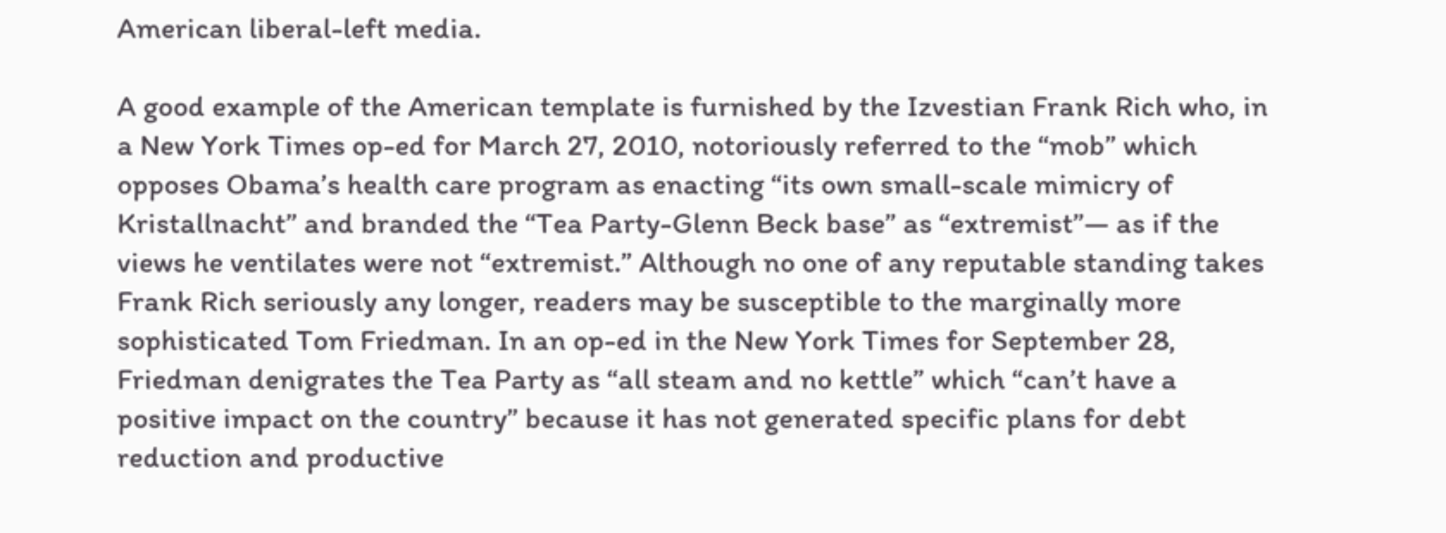American liberal-left media.

A good example of the American template is furnished by the Izvestian Frank Rich who, in a New York Times op-ed for March 27, 2010, notoriously referred to the “mob” which opposes Obama’s health care program as enacting “its own small-scale mimicry of Kristallnacht” and branded the “Tea Party-Glenn Beck base” as “extremist”— as if the views he ventilates were not “extremist.” Although no one of any reputable standing takes Frank Rich seriously any longer, readers may be susceptible to the marginally more sophisticated Tom Friedman. In an op-ed in the New York Times for September 28, Friedman denigrates the Tea Party as “all steam and no kettle” which “can’t have a positive impact on the country” because it has not generated specific plans for debt reduction and productive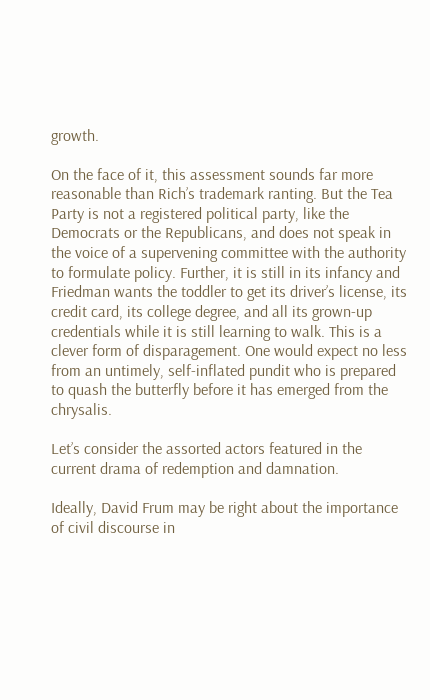growth.

On the face of it, this assessment sounds far more reasonable than Rich’s trademark ranting. But the Tea Party is not a registered political party, like the Democrats or the Republicans, and does not speak in the voice of a supervening committee with the authority to formulate policy. Further, it is still in its infancy and Friedman wants the toddler to get its driver’s license, its credit card, its college degree, and all its grown-up credentials while it is still learning to walk. This is a clever form of disparagement. One would expect no less from an untimely, self-inflated pundit who is prepared to quash the butterfly before it has emerged from the chrysalis.

Let’s consider the assorted actors featured in the current drama of redemption and damnation.

Ideally, David Frum may be right about the importance of civil discourse in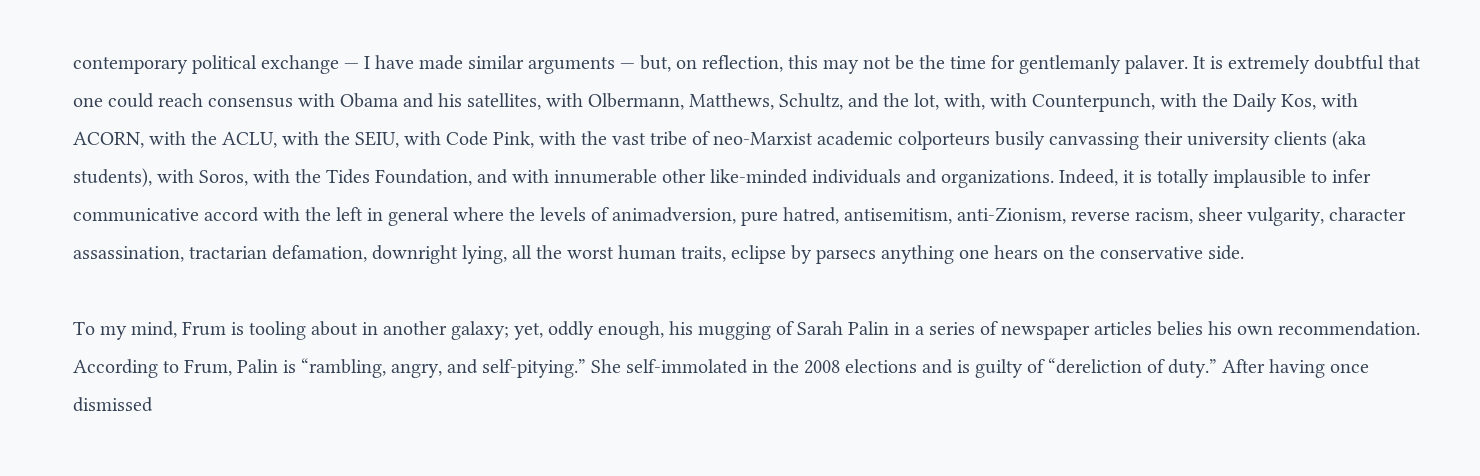contemporary political exchange — I have made similar arguments — but, on reflection, this may not be the time for gentlemanly palaver. It is extremely doubtful that one could reach consensus with Obama and his satellites, with Olbermann, Matthews, Schultz, and the lot, with, with Counterpunch, with the Daily Kos, with ACORN, with the ACLU, with the SEIU, with Code Pink, with the vast tribe of neo-Marxist academic colporteurs busily canvassing their university clients (aka students), with Soros, with the Tides Foundation, and with innumerable other like-minded individuals and organizations. Indeed, it is totally implausible to infer communicative accord with the left in general where the levels of animadversion, pure hatred, antisemitism, anti-Zionism, reverse racism, sheer vulgarity, character assassination, tractarian defamation, downright lying, all the worst human traits, eclipse by parsecs anything one hears on the conservative side.

To my mind, Frum is tooling about in another galaxy; yet, oddly enough, his mugging of Sarah Palin in a series of newspaper articles belies his own recommendation. According to Frum, Palin is “rambling, angry, and self-pitying.” She self-immolated in the 2008 elections and is guilty of “dereliction of duty.” After having once dismissed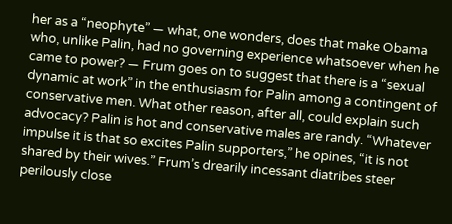her as a “neophyte” — what, one wonders, does that make Obama who, unlike Palin, had no governing experience whatsoever when he came to power? — Frum goes on to suggest that there is a “sexual dynamic at work” in the enthusiasm for Palin among a contingent of conservative men. What other reason, after all, could explain such advocacy? Palin is hot and conservative males are randy. “Whatever impulse it is that so excites Palin supporters,” he opines, “it is not shared by their wives.” Frum’s drearily incessant diatribes steer perilously close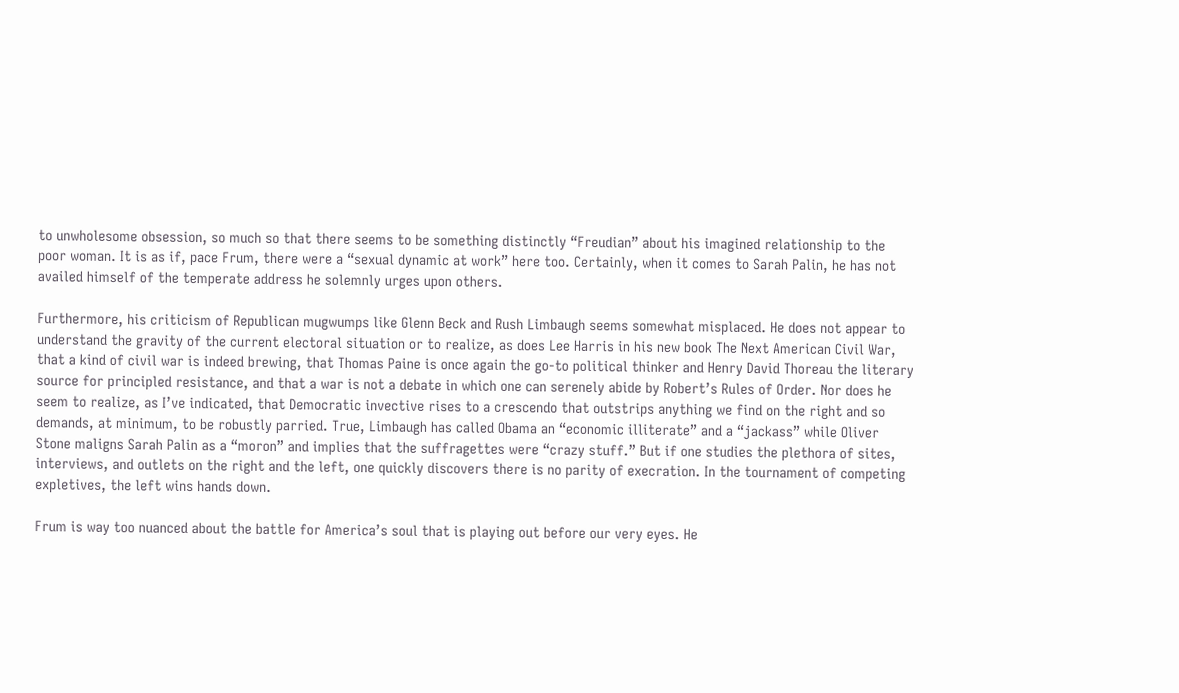to unwholesome obsession, so much so that there seems to be something distinctly “Freudian” about his imagined relationship to the poor woman. It is as if, pace Frum, there were a “sexual dynamic at work” here too. Certainly, when it comes to Sarah Palin, he has not availed himself of the temperate address he solemnly urges upon others.

Furthermore, his criticism of Republican mugwumps like Glenn Beck and Rush Limbaugh seems somewhat misplaced. He does not appear to understand the gravity of the current electoral situation or to realize, as does Lee Harris in his new book The Next American Civil War, that a kind of civil war is indeed brewing, that Thomas Paine is once again the go-to political thinker and Henry David Thoreau the literary source for principled resistance, and that a war is not a debate in which one can serenely abide by Robert’s Rules of Order. Nor does he seem to realize, as I’ve indicated, that Democratic invective rises to a crescendo that outstrips anything we find on the right and so demands, at minimum, to be robustly parried. True, Limbaugh has called Obama an “economic illiterate” and a “jackass” while Oliver Stone maligns Sarah Palin as a “moron” and implies that the suffragettes were “crazy stuff.” But if one studies the plethora of sites, interviews, and outlets on the right and the left, one quickly discovers there is no parity of execration. In the tournament of competing expletives, the left wins hands down.

Frum is way too nuanced about the battle for America’s soul that is playing out before our very eyes. He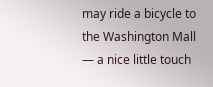may ride a bicycle to the Washington Mall — a nice little touch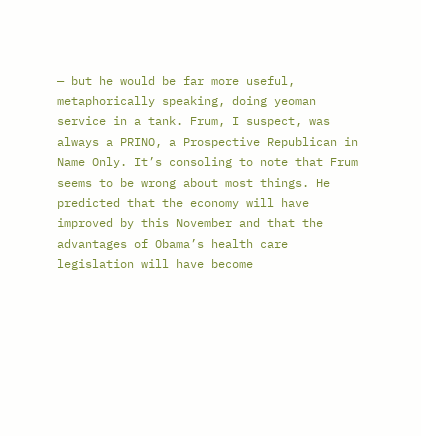— but he would be far more useful, metaphorically speaking, doing yeoman service in a tank. Frum, I suspect, was always a PRINO, a Prospective Republican in Name Only. It’s consoling to note that Frum seems to be wrong about most things. He predicted that the economy will have improved by this November and that the advantages of Obama’s health care legislation will have become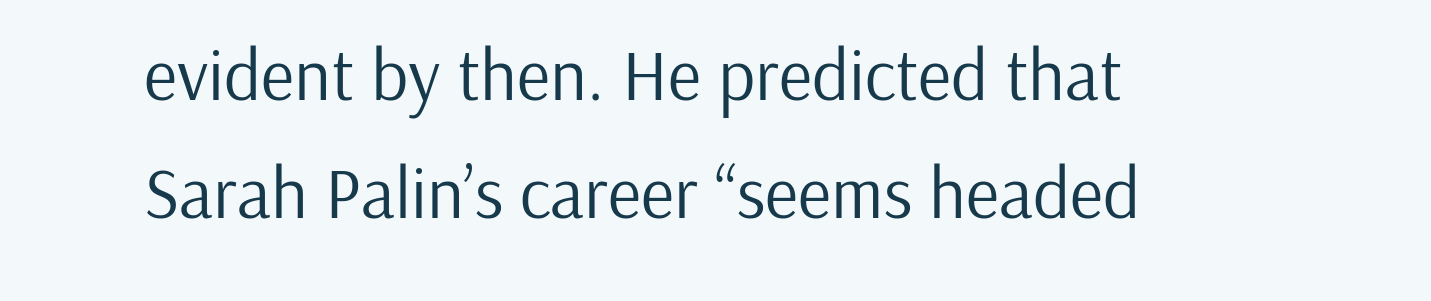evident by then. He predicted that Sarah Palin’s career “seems headed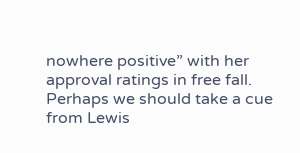nowhere positive” with her approval ratings in free fall. Perhaps we should take a cue from Lewis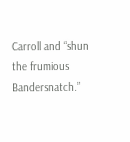Carroll and “shun the frumious Bandersnatch.”